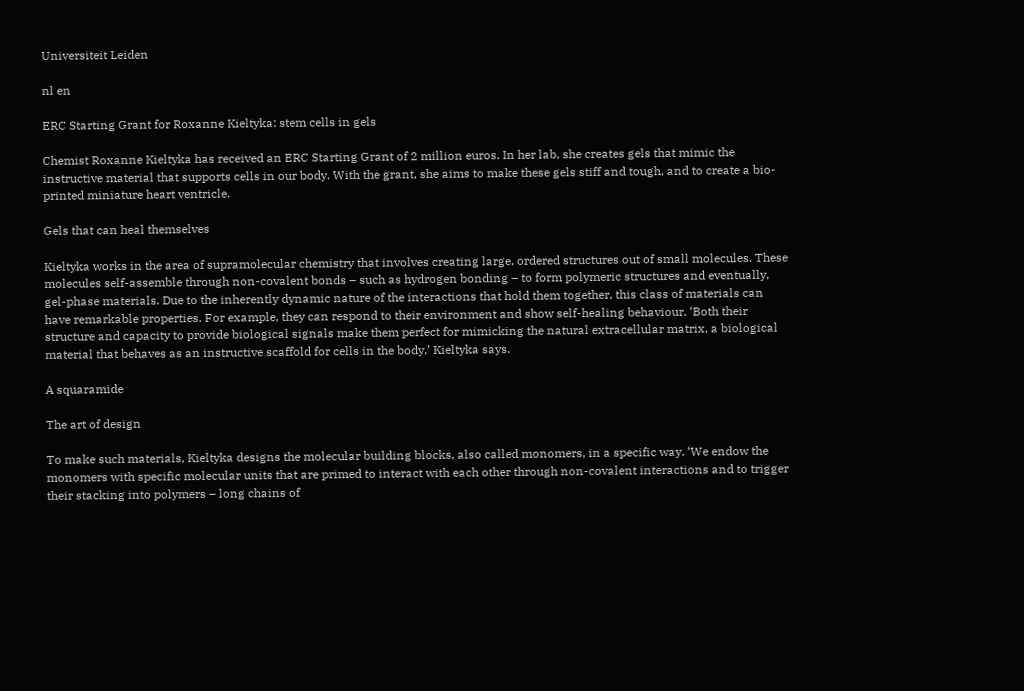Universiteit Leiden

nl en

ERC Starting Grant for Roxanne Kieltyka: stem cells in gels

Chemist Roxanne Kieltyka has received an ERC Starting Grant of 2 million euros. In her lab, she creates gels that mimic the instructive material that supports cells in our body. With the grant, she aims to make these gels stiff and tough, and to create a bio-printed miniature heart ventricle.

Gels that can heal themselves

Kieltyka works in the area of supramolecular chemistry that involves creating large, ordered structures out of small molecules. These molecules self-assemble through non-covalent bonds – such as hydrogen bonding – to form polymeric structures and eventually, gel-phase materials. Due to the inherently dynamic nature of the interactions that hold them together, this class of materials can have remarkable properties. For example, they can respond to their environment and show self-healing behaviour. ‘Both their structure and capacity to provide biological signals make them perfect for mimicking the natural extracellular matrix, a biological material that behaves as an instructive scaffold for cells in the body,’ Kieltyka says.

A squaramide

The art of design

To make such materials, Kieltyka designs the molecular building blocks, also called monomers, in a specific way. ‘We endow the monomers with specific molecular units that are primed to interact with each other through non-covalent interactions and to trigger their stacking into polymers – long chains of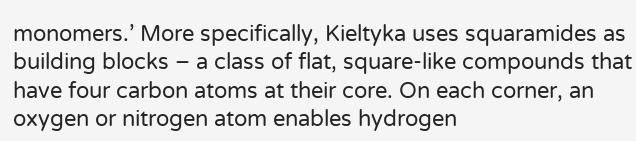monomers.’ More specifically, Kieltyka uses squaramides as building blocks – a class of flat, square-like compounds that have four carbon atoms at their core. On each corner, an oxygen or nitrogen atom enables hydrogen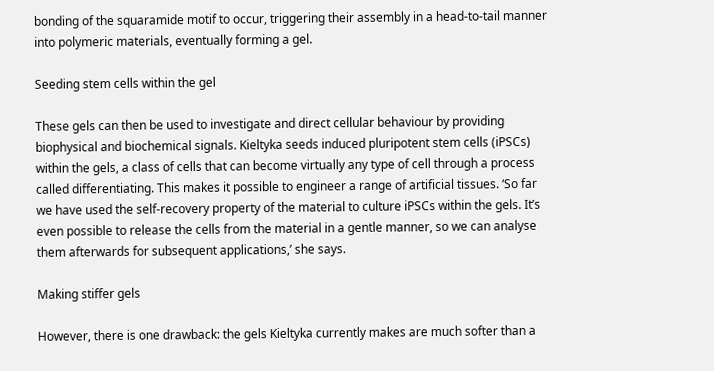bonding of the squaramide motif to occur, triggering their assembly in a head-to-tail manner into polymeric materials, eventually forming a gel.

Seeding stem cells within the gel

These gels can then be used to investigate and direct cellular behaviour by providing biophysical and biochemical signals. Kieltyka seeds induced pluripotent stem cells (iPSCs) within the gels, a class of cells that can become virtually any type of cell through a process called differentiating. This makes it possible to engineer a range of artificial tissues. ‘So far we have used the self-recovery property of the material to culture iPSCs within the gels. It’s even possible to release the cells from the material in a gentle manner, so we can analyse them afterwards for subsequent applications,’ she says.

Making stiffer gels

However, there is one drawback: the gels Kieltyka currently makes are much softer than a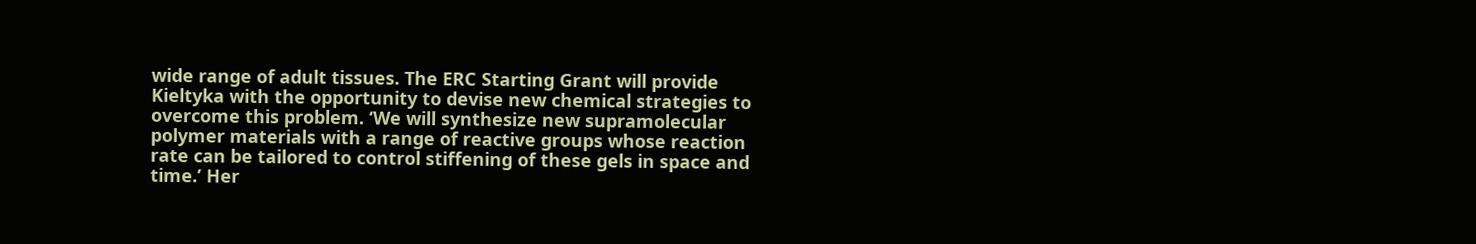wide range of adult tissues. The ERC Starting Grant will provide Kieltyka with the opportunity to devise new chemical strategies to overcome this problem. ‘We will synthesize new supramolecular polymer materials with a range of reactive groups whose reaction rate can be tailored to control stiffening of these gels in space and time.’ Her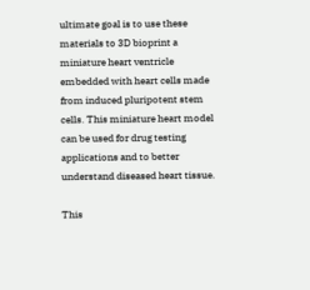ultimate goal is to use these materials to 3D bioprint a miniature heart ventricle embedded with heart cells made from induced pluripotent stem cells. This miniature heart model can be used for drug testing applications and to better understand diseased heart tissue.

This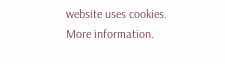website uses cookies.  More information.